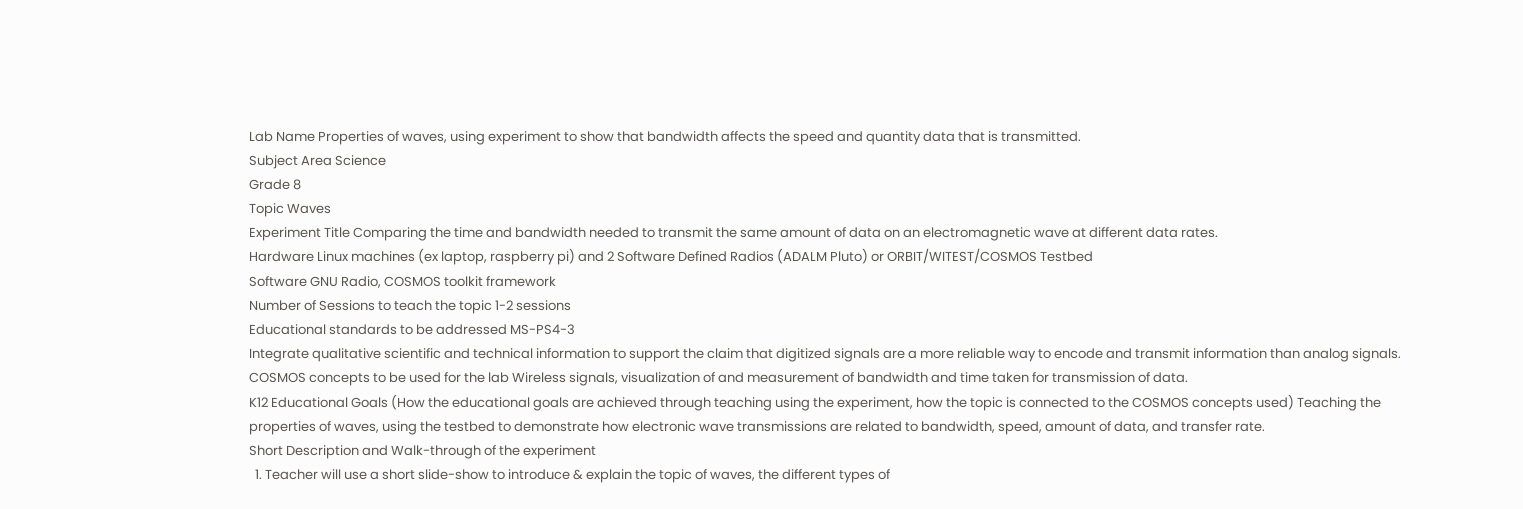Lab Name Properties of waves, using experiment to show that bandwidth affects the speed and quantity data that is transmitted.
Subject Area Science
Grade 8
Topic Waves
Experiment Title Comparing the time and bandwidth needed to transmit the same amount of data on an electromagnetic wave at different data rates.
Hardware Linux machines (ex laptop, raspberry pi) and 2 Software Defined Radios (ADALM Pluto) or ORBIT/WITEST/COSMOS Testbed
Software GNU Radio, COSMOS toolkit framework
Number of Sessions to teach the topic 1-2 sessions
Educational standards to be addressed MS-PS4-3
Integrate qualitative scientific and technical information to support the claim that digitized signals are a more reliable way to encode and transmit information than analog signals.
COSMOS concepts to be used for the lab Wireless signals, visualization of and measurement of bandwidth and time taken for transmission of data.
K12 Educational Goals (How the educational goals are achieved through teaching using the experiment, how the topic is connected to the COSMOS concepts used) Teaching the properties of waves, using the testbed to demonstrate how electronic wave transmissions are related to bandwidth, speed, amount of data, and transfer rate.
Short Description and Walk-through of the experiment
  1. Teacher will use a short slide-show to introduce & explain the topic of waves, the different types of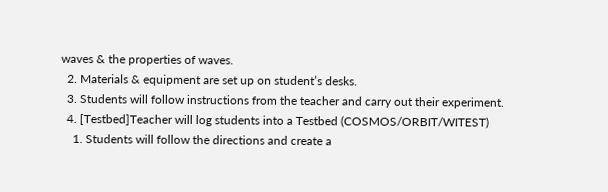waves & the properties of waves.
  2. Materials & equipment are set up on student’s desks.
  3. Students will follow instructions from the teacher and carry out their experiment.
  4. [Testbed]Teacher will log students into a Testbed (COSMOS/ORBIT/WITEST)
    1. Students will follow the directions and create a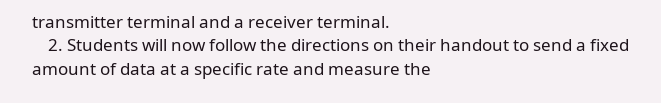transmitter terminal and a receiver terminal.
    2. Students will now follow the directions on their handout to send a fixed amount of data at a specific rate and measure the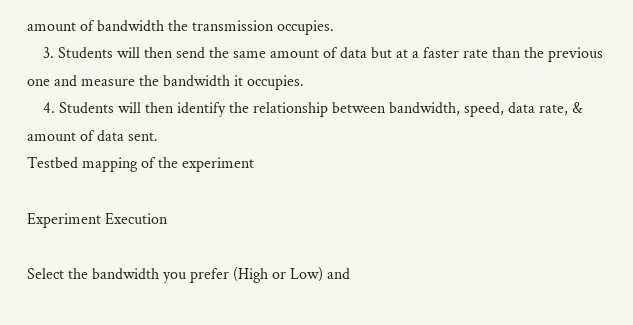amount of bandwidth the transmission occupies.
    3. Students will then send the same amount of data but at a faster rate than the previous one and measure the bandwidth it occupies.
    4. Students will then identify the relationship between bandwidth, speed, data rate, & amount of data sent.
Testbed mapping of the experiment

Experiment Execution

Select the bandwidth you prefer (High or Low) and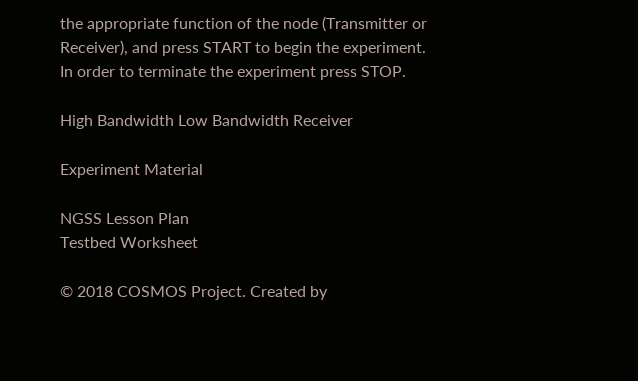the appropriate function of the node (Transmitter or Receiver), and press START to begin the experiment. In order to terminate the experiment press STOP.

High Bandwidth Low Bandwidth Receiver

Experiment Material

NGSS Lesson Plan
Testbed Worksheet

© 2018 COSMOS Project. Created by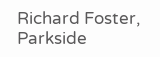Richard Foster, Parkside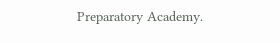Preparatory Academy.